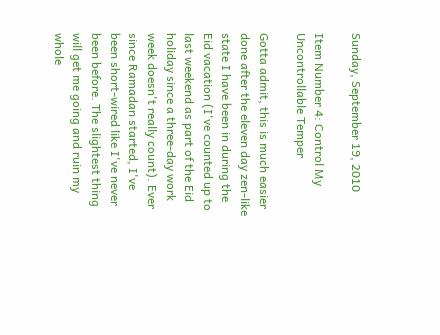Sunday, September 19, 2010

Item Number 4: Control My Uncontrollable Temper

Gotta admit, this is much easier done after the eleven day zen-like state I have been in during the Eid vacation (I've counted up to last weekend as part of the Eid holiday since a three-day work week doesn't really count). Ever since Ramadan started, I've been short-wired like I've never been before. The slightest thing will get me going and ruin my whole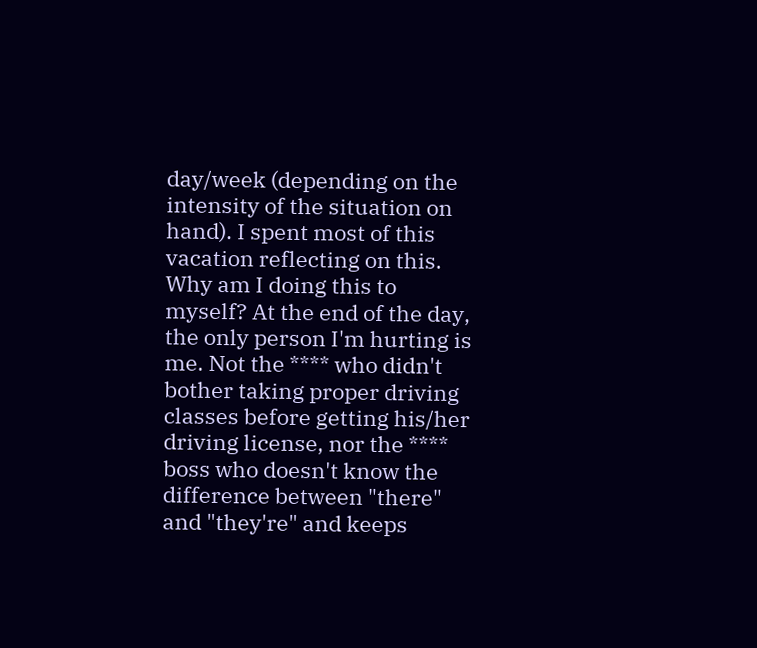day/week (depending on the intensity of the situation on hand). I spent most of this vacation reflecting on this. Why am I doing this to myself? At the end of the day, the only person I'm hurting is me. Not the **** who didn't bother taking proper driving classes before getting his/her driving license, nor the **** boss who doesn't know the difference between "there" and "they're" and keeps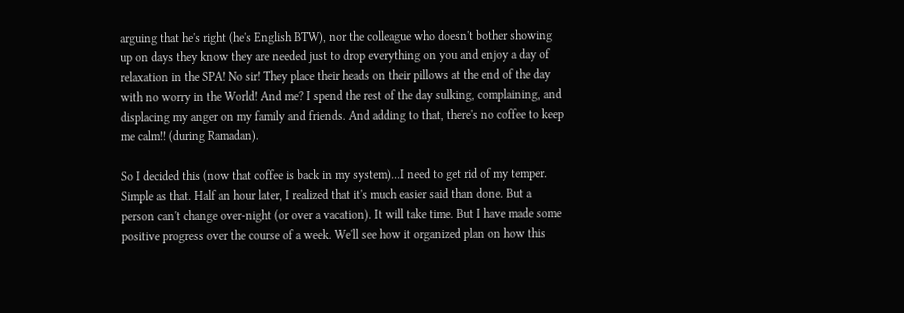arguing that he's right (he's English BTW), nor the colleague who doesn't bother showing up on days they know they are needed just to drop everything on you and enjoy a day of relaxation in the SPA! No sir! They place their heads on their pillows at the end of the day with no worry in the World! And me? I spend the rest of the day sulking, complaining, and displacing my anger on my family and friends. And adding to that, there's no coffee to keep me calm!! (during Ramadan).

So I decided this (now that coffee is back in my system)...I need to get rid of my temper. Simple as that. Half an hour later, I realized that it's much easier said than done. But a person can't change over-night (or over a vacation). It will take time. But I have made some positive progress over the course of a week. We'll see how it organized plan on how this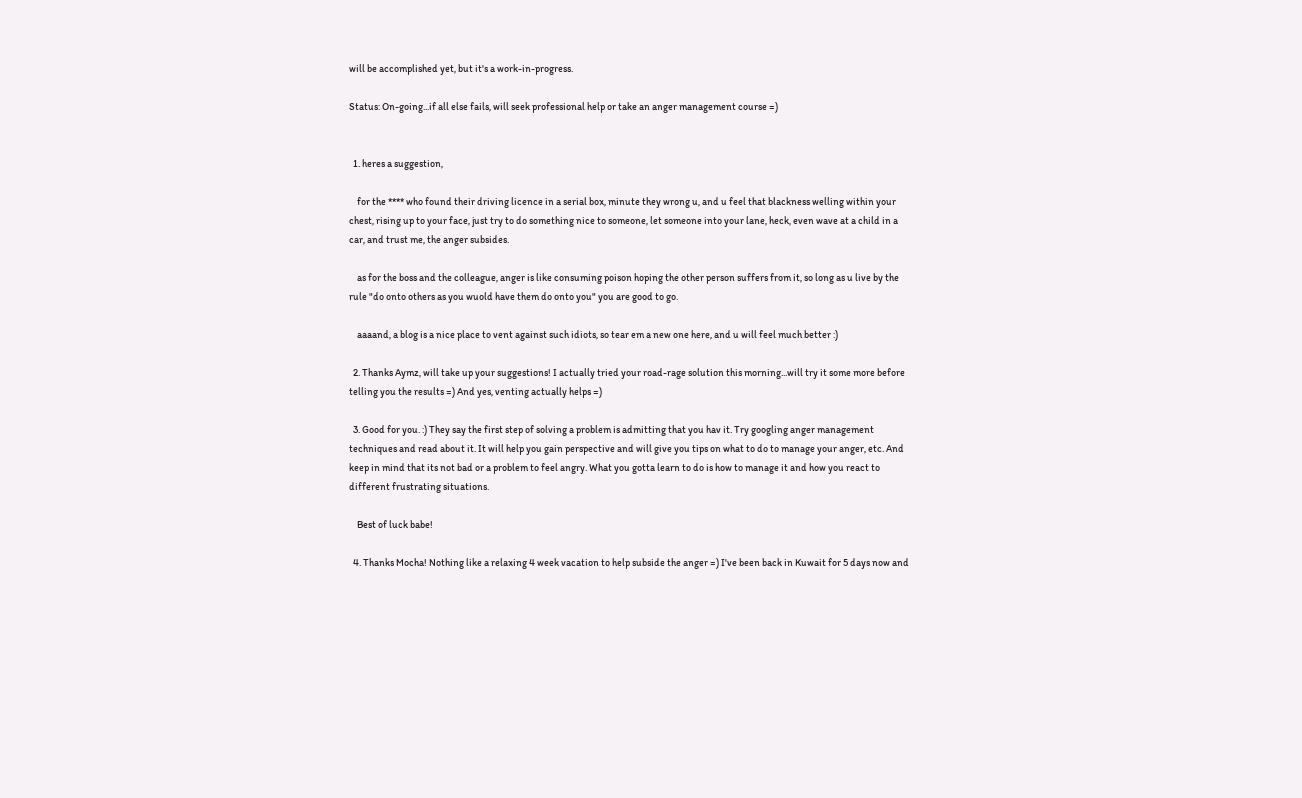will be accomplished yet, but it's a work-in-progress.

Status: On-going...if all else fails, will seek professional help or take an anger management course =)


  1. heres a suggestion,

    for the **** who found their driving licence in a serial box, minute they wrong u, and u feel that blackness welling within your chest, rising up to your face, just try to do something nice to someone, let someone into your lane, heck, even wave at a child in a car, and trust me, the anger subsides.

    as for the boss and the colleague, anger is like consuming poison hoping the other person suffers from it, so long as u live by the rule "do onto others as you wuold have them do onto you" you are good to go.

    aaaand, a blog is a nice place to vent against such idiots, so tear em a new one here, and u will feel much better :)

  2. Thanks Aymz, will take up your suggestions! I actually tried your road-rage solution this morning...will try it some more before telling you the results =) And yes, venting actually helps =)

  3. Good for you. :) They say the first step of solving a problem is admitting that you hav it. Try googling anger management techniques and read about it. It will help you gain perspective and will give you tips on what to do to manage your anger, etc. And keep in mind that its not bad or a problem to feel angry. What you gotta learn to do is how to manage it and how you react to different frustrating situations.

    Best of luck babe!

  4. Thanks Mocha! Nothing like a relaxing 4 week vacation to help subside the anger =) I've been back in Kuwait for 5 days now and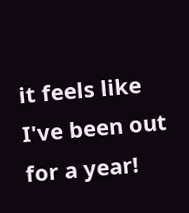it feels like I've been out for a year!